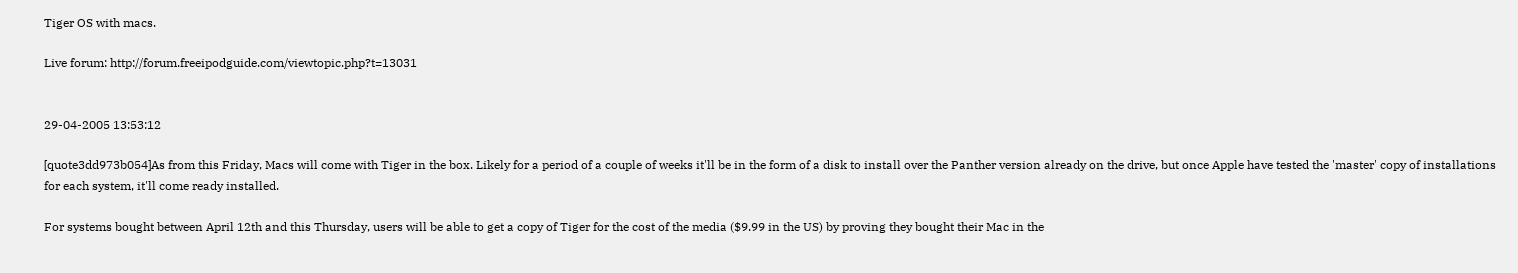Tiger OS with macs.

Live forum: http://forum.freeipodguide.com/viewtopic.php?t=13031


29-04-2005 13:53:12

[quote3dd973b054]As from this Friday, Macs will come with Tiger in the box. Likely for a period of a couple of weeks it'll be in the form of a disk to install over the Panther version already on the drive, but once Apple have tested the 'master' copy of installations for each system, it'll come ready installed.

For systems bought between April 12th and this Thursday, users will be able to get a copy of Tiger for the cost of the media ($9.99 in the US) by proving they bought their Mac in the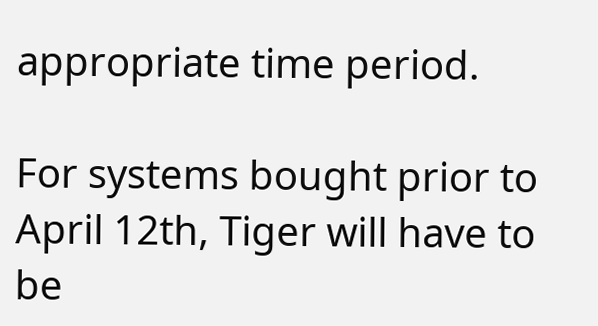appropriate time period.

For systems bought prior to April 12th, Tiger will have to be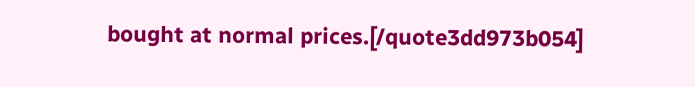bought at normal prices.[/quote3dd973b054]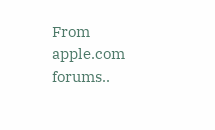From apple.com forums..